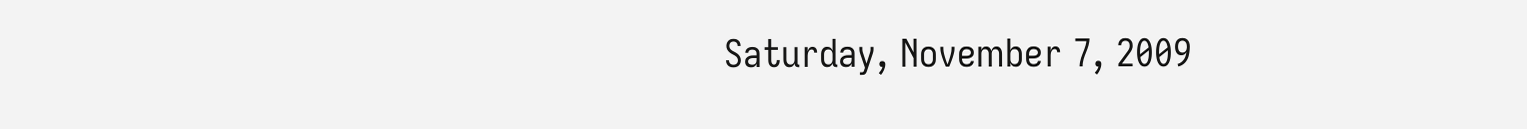Saturday, November 7, 2009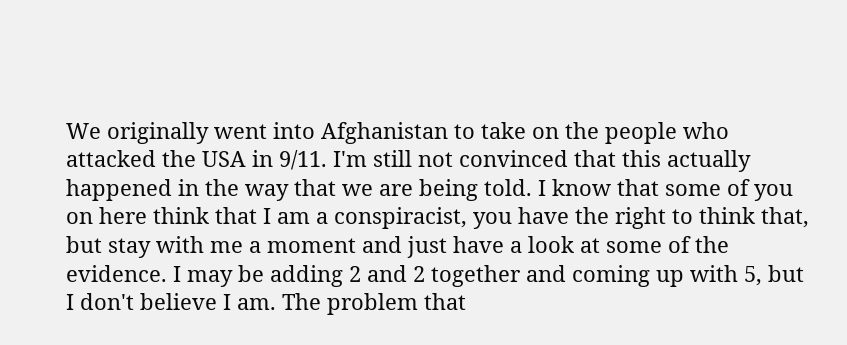We originally went into Afghanistan to take on the people who attacked the USA in 9/11. I'm still not convinced that this actually happened in the way that we are being told. I know that some of you on here think that I am a conspiracist, you have the right to think that, but stay with me a moment and just have a look at some of the evidence. I may be adding 2 and 2 together and coming up with 5, but I don't believe I am. The problem that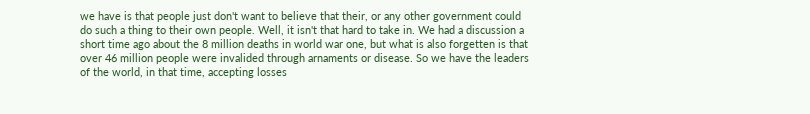we have is that people just don't want to believe that their, or any other government could do such a thing to their own people. Well, it isn't that hard to take in. We had a discussion a short time ago about the 8 million deaths in world war one, but what is also forgetten is that over 46 million people were invalided through arnaments or disease. So we have the leaders of the world, in that time, accepting losses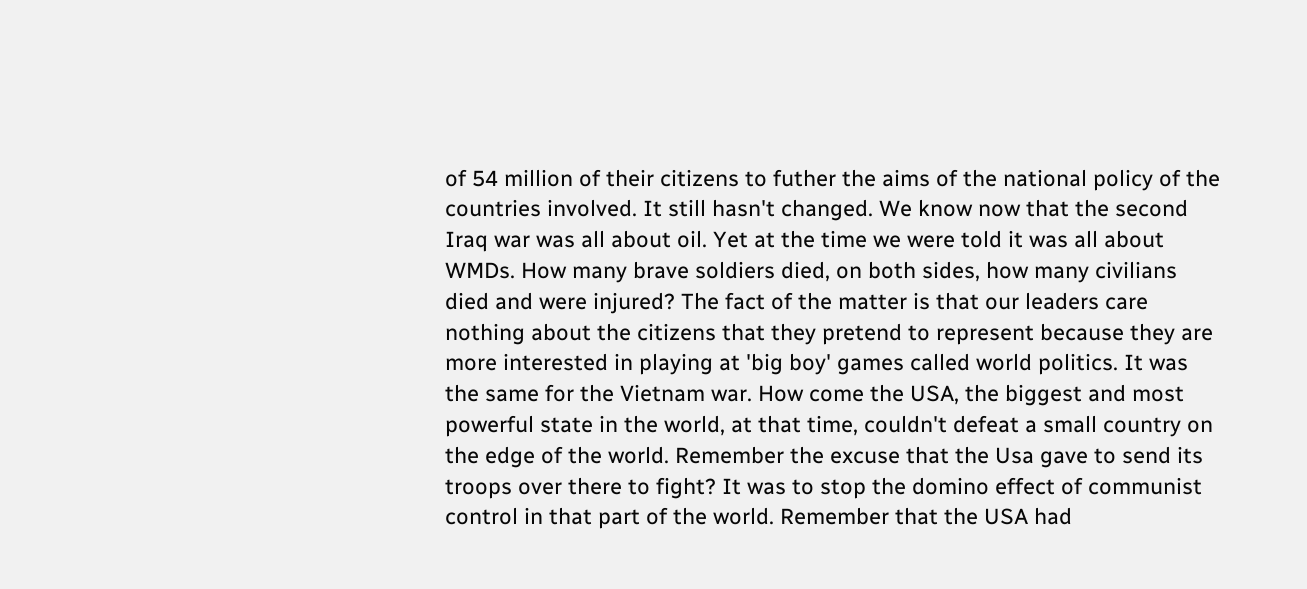of 54 million of their citizens to futher the aims of the national policy of the countries involved. It still hasn't changed. We know now that the second Iraq war was all about oil. Yet at the time we were told it was all about WMDs. How many brave soldiers died, on both sides, how many civilians died and were injured? The fact of the matter is that our leaders care nothing about the citizens that they pretend to represent because they are more interested in playing at 'big boy' games called world politics. It was the same for the Vietnam war. How come the USA, the biggest and most powerful state in the world, at that time, couldn't defeat a small country on the edge of the world. Remember the excuse that the Usa gave to send its troops over there to fight? It was to stop the domino effect of communist control in that part of the world. Remember that the USA had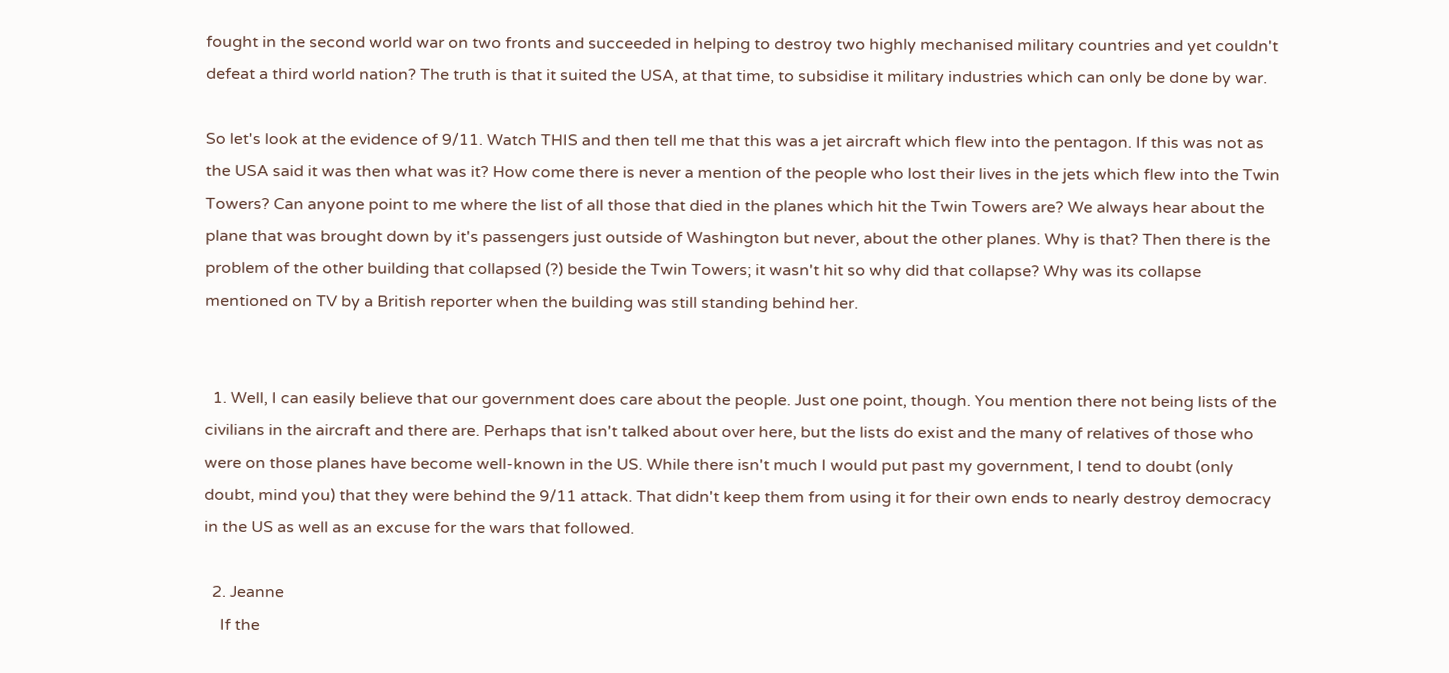fought in the second world war on two fronts and succeeded in helping to destroy two highly mechanised military countries and yet couldn't defeat a third world nation? The truth is that it suited the USA, at that time, to subsidise it military industries which can only be done by war.

So let's look at the evidence of 9/11. Watch THIS and then tell me that this was a jet aircraft which flew into the pentagon. If this was not as the USA said it was then what was it? How come there is never a mention of the people who lost their lives in the jets which flew into the Twin Towers? Can anyone point to me where the list of all those that died in the planes which hit the Twin Towers are? We always hear about the plane that was brought down by it's passengers just outside of Washington but never, about the other planes. Why is that? Then there is the problem of the other building that collapsed (?) beside the Twin Towers; it wasn't hit so why did that collapse? Why was its collapse mentioned on TV by a British reporter when the building was still standing behind her.


  1. Well, I can easily believe that our government does care about the people. Just one point, though. You mention there not being lists of the civilians in the aircraft and there are. Perhaps that isn't talked about over here, but the lists do exist and the many of relatives of those who were on those planes have become well-known in the US. While there isn't much I would put past my government, I tend to doubt (only doubt, mind you) that they were behind the 9/11 attack. That didn't keep them from using it for their own ends to nearly destroy democracy in the US as well as an excuse for the wars that followed.

  2. Jeanne
    If the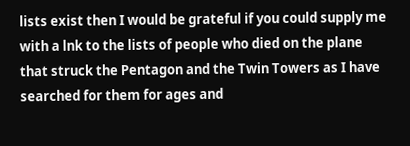lists exist then I would be grateful if you could supply me with a lnk to the lists of people who died on the plane that struck the Pentagon and the Twin Towers as I have searched for them for ages and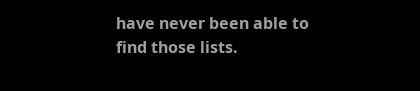have never been able to find those lists.